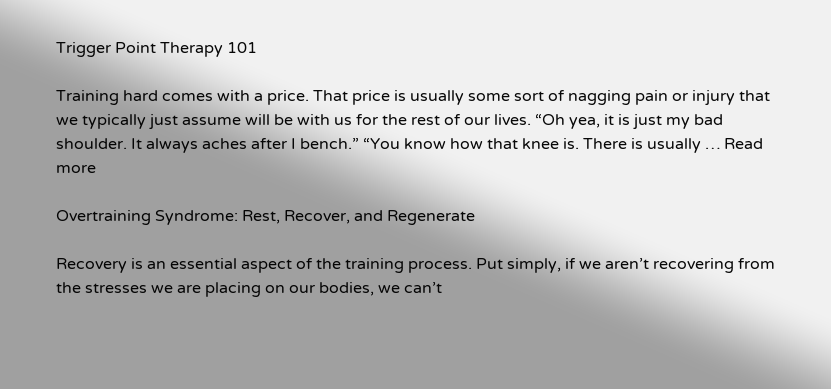Trigger Point Therapy 101

Training hard comes with a price. That price is usually some sort of nagging pain or injury that we typically just assume will be with us for the rest of our lives. “Oh yea, it is just my bad shoulder. It always aches after I bench.” “You know how that knee is. There is usually … Read more

Overtraining Syndrome: Rest, Recover, and Regenerate

Recovery is an essential aspect of the training process. Put simply, if we aren’t recovering from the stresses we are placing on our bodies, we can’t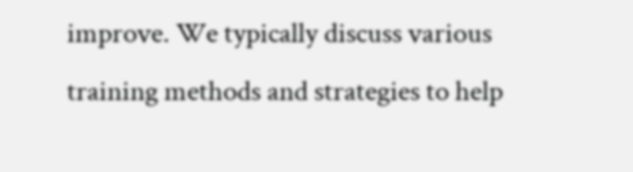improve. We typically discuss various training methods and strategies to help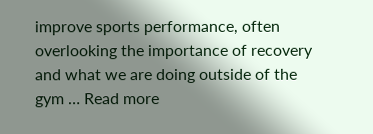improve sports performance, often overlooking the importance of recovery and what we are doing outside of the gym … Read more